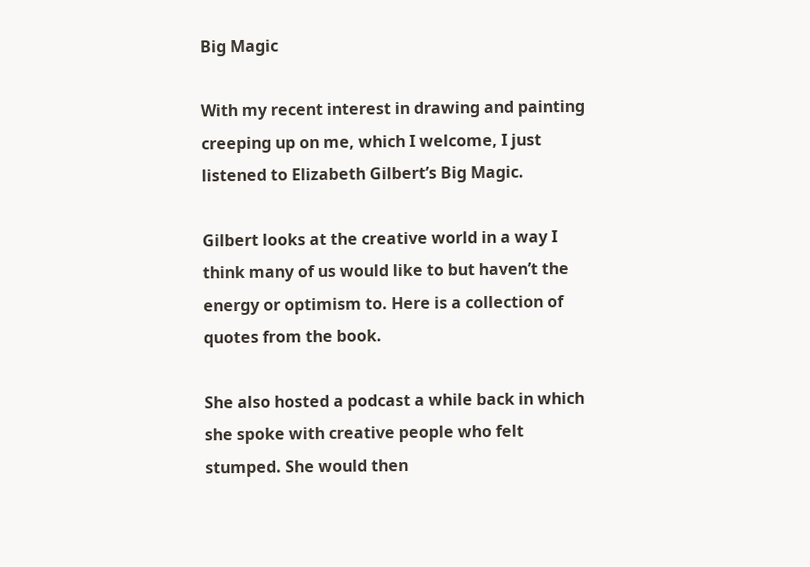Big Magic

With my recent interest in drawing and painting creeping up on me, which I welcome, I just listened to Elizabeth Gilbert’s Big Magic.

Gilbert looks at the creative world in a way I think many of us would like to but haven’t the energy or optimism to. Here is a collection of quotes from the book.

She also hosted a podcast a while back in which she spoke with creative people who felt stumped. She would then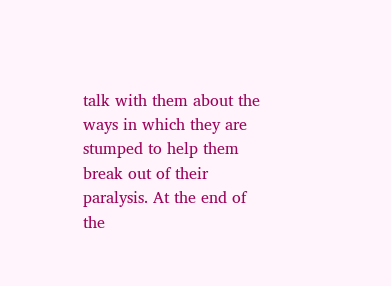talk with them about the ways in which they are stumped to help them break out of their paralysis. At the end of the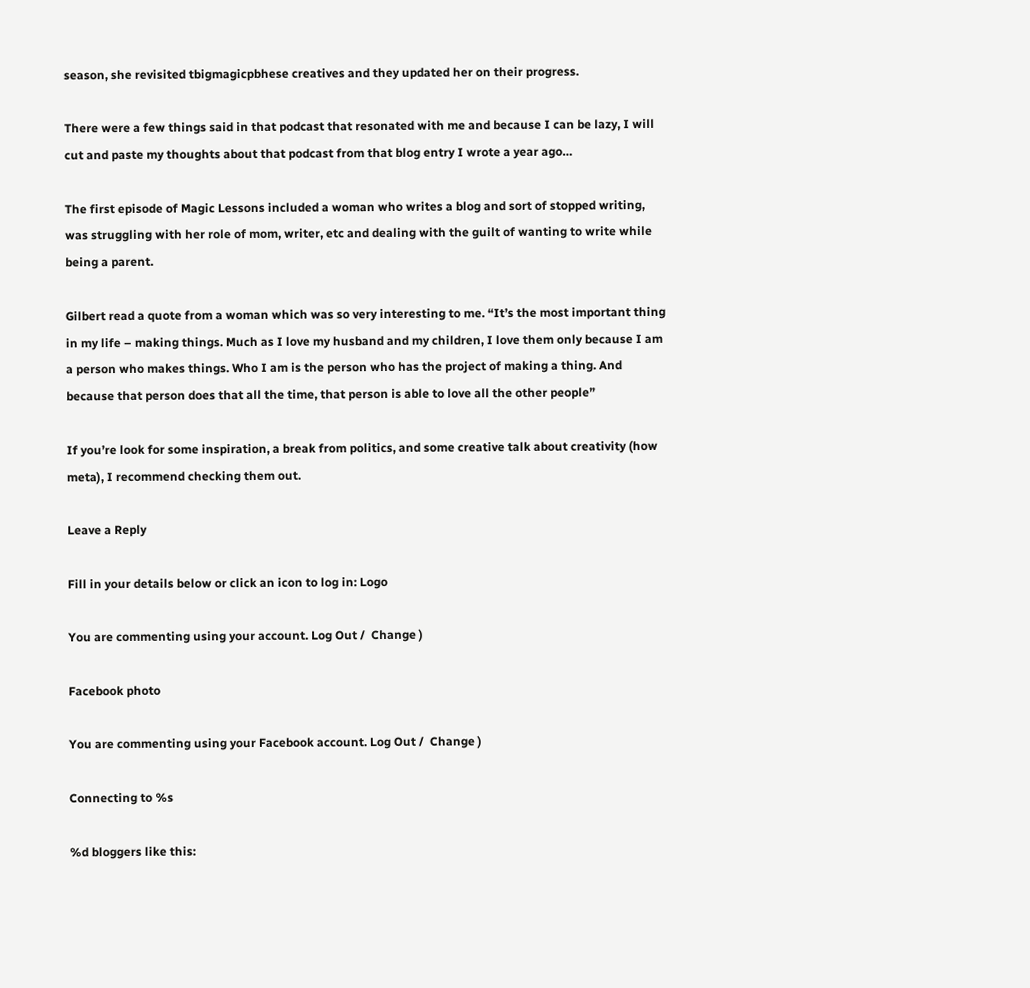season, she revisited tbigmagicpbhese creatives and they updated her on their progress.

There were a few things said in that podcast that resonated with me and because I can be lazy, I will cut and paste my thoughts about that podcast from that blog entry I wrote a year ago…

The first episode of Magic Lessons included a woman who writes a blog and sort of stopped writing, was struggling with her role of mom, writer, etc and dealing with the guilt of wanting to write while being a parent.

Gilbert read a quote from a woman which was so very interesting to me. “It’s the most important thing in my life – making things. Much as I love my husband and my children, I love them only because I am a person who makes things. Who I am is the person who has the project of making a thing. And because that person does that all the time, that person is able to love all the other people”

If you’re look for some inspiration, a break from politics, and some creative talk about creativity (how meta), I recommend checking them out.

Leave a Reply

Fill in your details below or click an icon to log in: Logo

You are commenting using your account. Log Out /  Change )

Facebook photo

You are commenting using your Facebook account. Log Out /  Change )

Connecting to %s

%d bloggers like this: